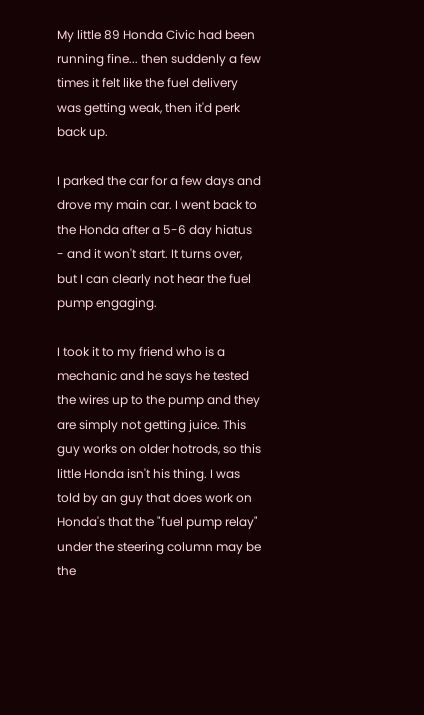My little 89 Honda Civic had been running fine... then suddenly a few times it felt like the fuel delivery was getting weak, then it'd perk back up.

I parked the car for a few days and drove my main car. I went back to the Honda after a 5-6 day hiatus - and it won't start. It turns over, but I can clearly not hear the fuel pump engaging.

I took it to my friend who is a mechanic and he says he tested the wires up to the pump and they are simply not getting juice. This guy works on older hotrods, so this little Honda isn't his thing. I was told by an guy that does work on Honda's that the "fuel pump relay" under the steering column may be the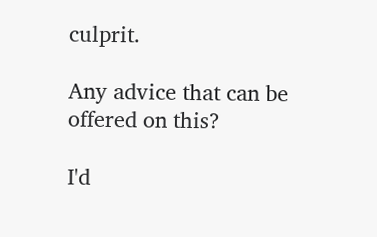culprit.

Any advice that can be offered on this?

I'd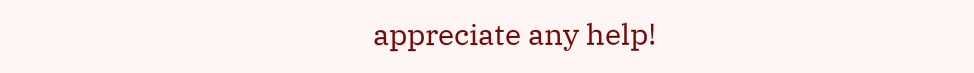appreciate any help!